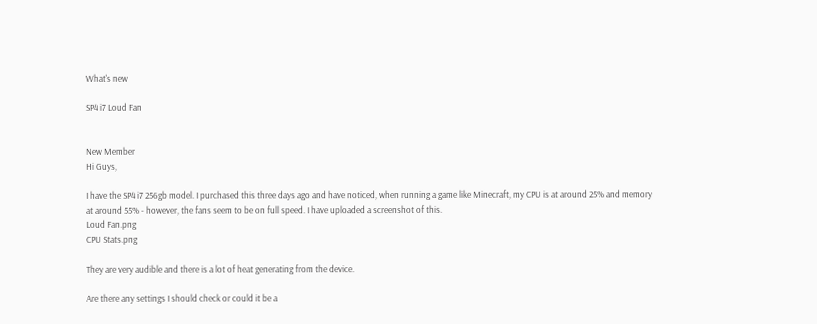What's new

SP4 i7 Loud Fan


New Member
Hi Guys,

I have the SP4 i7 256gb model. I purchased this three days ago and have noticed, when running a game like Minecraft, my CPU is at around 25% and memory at around 55% - however, the fans seem to be on full speed. I have uploaded a screenshot of this.
Loud Fan.png
CPU Stats.png

They are very audible and there is a lot of heat generating from the device.

Are there any settings I should check or could it be a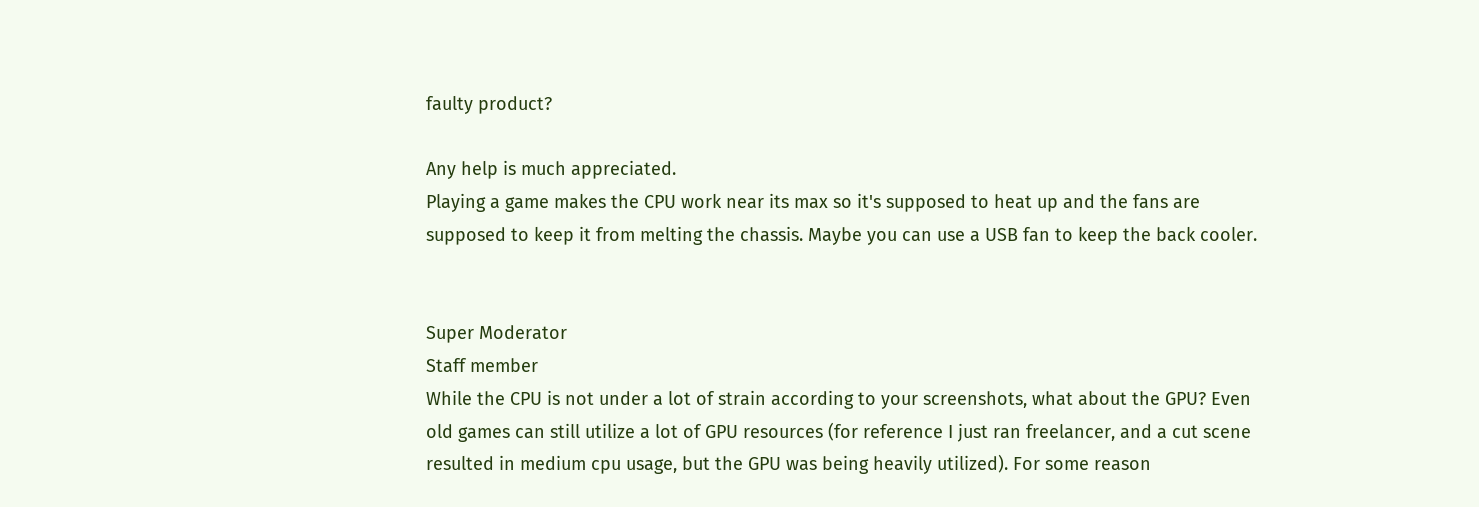faulty product?

Any help is much appreciated.
Playing a game makes the CPU work near its max so it's supposed to heat up and the fans are supposed to keep it from melting the chassis. Maybe you can use a USB fan to keep the back cooler.


Super Moderator
Staff member
While the CPU is not under a lot of strain according to your screenshots, what about the GPU? Even old games can still utilize a lot of GPU resources (for reference I just ran freelancer, and a cut scene resulted in medium cpu usage, but the GPU was being heavily utilized). For some reason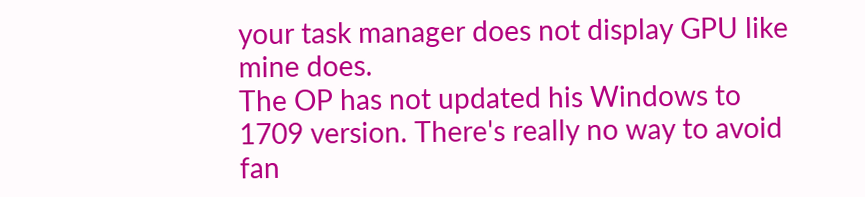your task manager does not display GPU like mine does.
The OP has not updated his Windows to 1709 version. There's really no way to avoid fan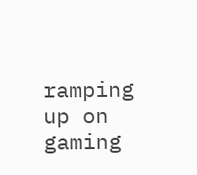ramping up on gaming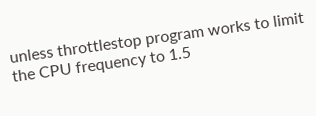unless throttlestop program works to limit the CPU frequency to 1.5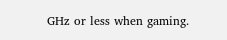GHz or less when gaming.